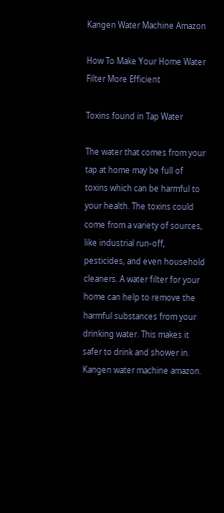Kangen Water Machine Amazon

How To Make Your Home Water Filter More Efficient

Toxins found in Tap Water

The water that comes from your tap at home may be full of toxins which can be harmful to your health. The toxins could come from a variety of sources, like industrial run-off, pesticides, and even household cleaners. A water filter for your home can help to remove the harmful substances from your drinking water. This makes it safer to drink and shower in. Kangen water machine amazon.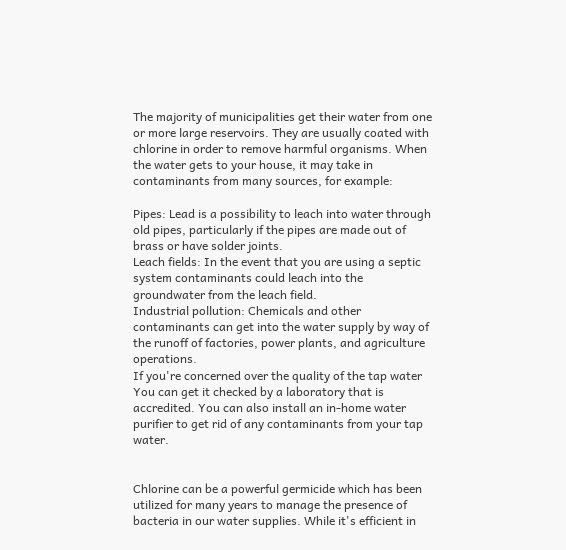The majority of municipalities get their water from one or more large reservoirs. They are usually coated with chlorine in order to remove harmful organisms. When the water gets to your house, it may take in contaminants from many sources, for example:

Pipes: Lead is a possibility to leach into water through old pipes, particularly if the pipes are made out of brass or have solder joints.
Leach fields: In the event that you are using a septic system contaminants could leach into the groundwater from the leach field.
Industrial pollution: Chemicals and other contaminants can get into the water supply by way of the runoff of factories, power plants, and agriculture operations.
If you're concerned over the quality of the tap water You can get it checked by a laboratory that is accredited. You can also install an in-home water purifier to get rid of any contaminants from your tap water.


Chlorine can be a powerful germicide which has been utilized for many years to manage the presence of bacteria in our water supplies. While it's efficient in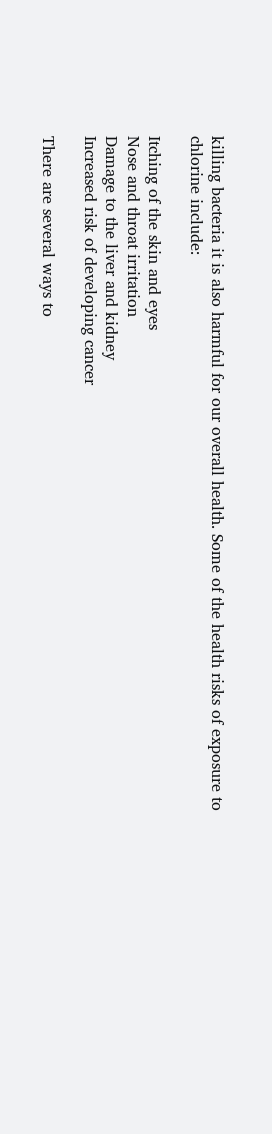killing bacteria it is also harmful for our overall health. Some of the health risks of exposure to chlorine include:

Itching of the skin and eyes
Nose and throat irritation
Damage to the liver and kidney
Increased risk of developing cancer

There are several ways to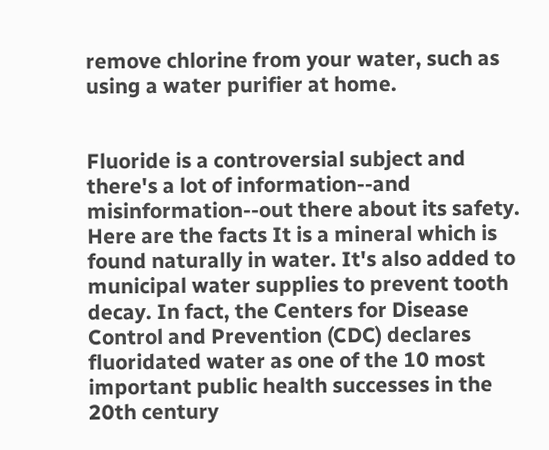remove chlorine from your water, such as using a water purifier at home.


Fluoride is a controversial subject and there's a lot of information--and misinformation--out there about its safety. Here are the facts It is a mineral which is found naturally in water. It's also added to municipal water supplies to prevent tooth decay. In fact, the Centers for Disease Control and Prevention (CDC) declares fluoridated water as one of the 10 most important public health successes in the 20th century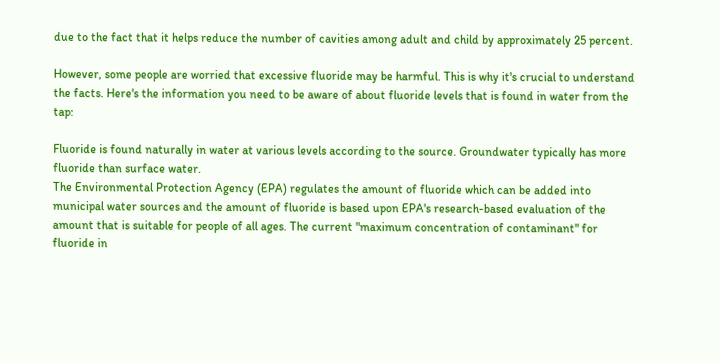due to the fact that it helps reduce the number of cavities among adult and child by approximately 25 percent.

However, some people are worried that excessive fluoride may be harmful. This is why it's crucial to understand the facts. Here's the information you need to be aware of about fluoride levels that is found in water from the tap:

Fluoride is found naturally in water at various levels according to the source. Groundwater typically has more fluoride than surface water.
The Environmental Protection Agency (EPA) regulates the amount of fluoride which can be added into municipal water sources and the amount of fluoride is based upon EPA's research-based evaluation of the amount that is suitable for people of all ages. The current "maximum concentration of contaminant" for fluoride in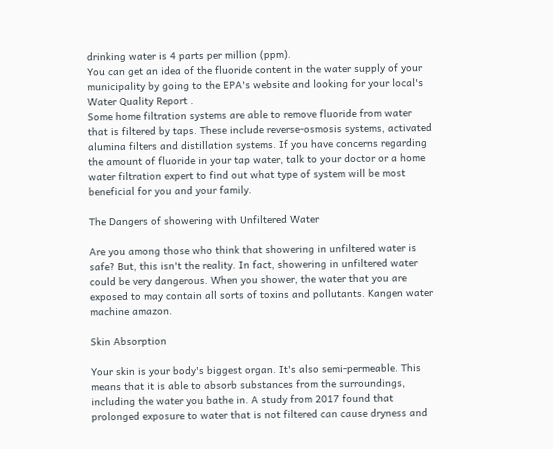drinking water is 4 parts per million (ppm).
You can get an idea of the fluoride content in the water supply of your municipality by going to the EPA's website and looking for your local's Water Quality Report .
Some home filtration systems are able to remove fluoride from water that is filtered by taps. These include reverse-osmosis systems, activated alumina filters and distillation systems. If you have concerns regarding the amount of fluoride in your tap water, talk to your doctor or a home water filtration expert to find out what type of system will be most beneficial for you and your family.

The Dangers of showering with Unfiltered Water

Are you among those who think that showering in unfiltered water is safe? But, this isn't the reality. In fact, showering in unfiltered water could be very dangerous. When you shower, the water that you are exposed to may contain all sorts of toxins and pollutants. Kangen water machine amazon.

Skin Absorption

Your skin is your body's biggest organ. It's also semi-permeable. This means that it is able to absorb substances from the surroundings, including the water you bathe in. A study from 2017 found that prolonged exposure to water that is not filtered can cause dryness and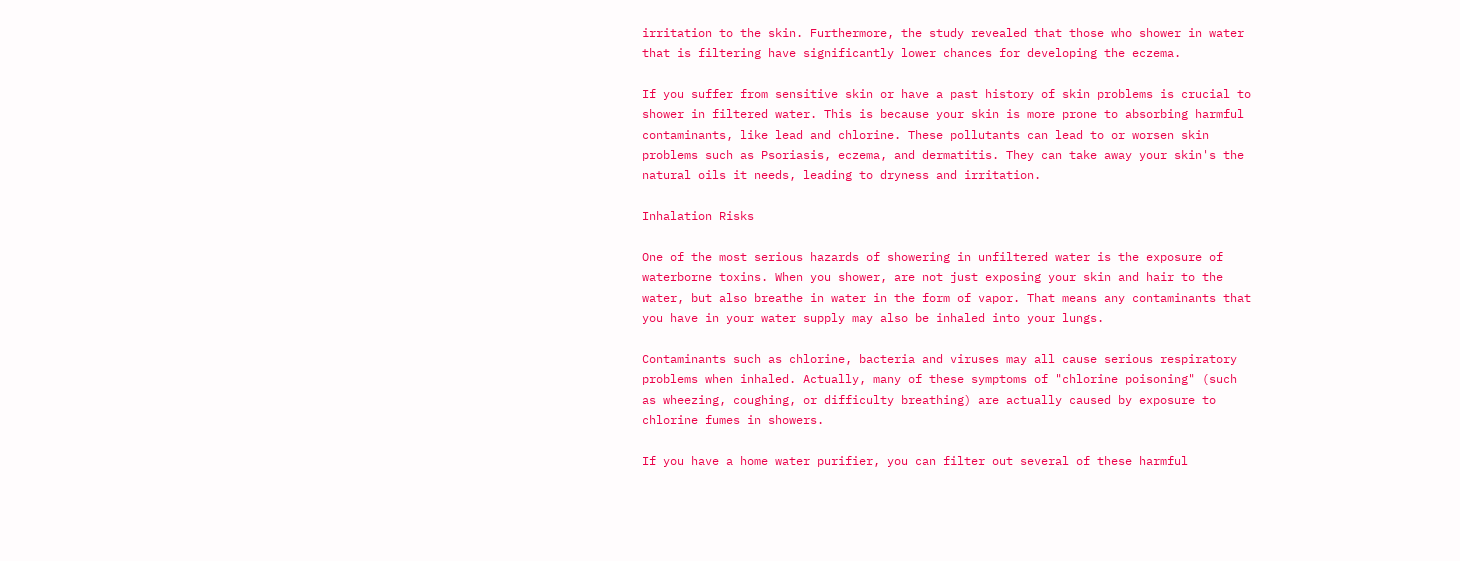irritation to the skin. Furthermore, the study revealed that those who shower in water that is filtering have significantly lower chances for developing the eczema.

If you suffer from sensitive skin or have a past history of skin problems is crucial to shower in filtered water. This is because your skin is more prone to absorbing harmful contaminants, like lead and chlorine. These pollutants can lead to or worsen skin problems such as Psoriasis, eczema, and dermatitis. They can take away your skin's the natural oils it needs, leading to dryness and irritation.

Inhalation Risks

One of the most serious hazards of showering in unfiltered water is the exposure of waterborne toxins. When you shower, are not just exposing your skin and hair to the water, but also breathe in water in the form of vapor. That means any contaminants that you have in your water supply may also be inhaled into your lungs.

Contaminants such as chlorine, bacteria and viruses may all cause serious respiratory problems when inhaled. Actually, many of these symptoms of "chlorine poisoning" (such as wheezing, coughing, or difficulty breathing) are actually caused by exposure to chlorine fumes in showers.

If you have a home water purifier, you can filter out several of these harmful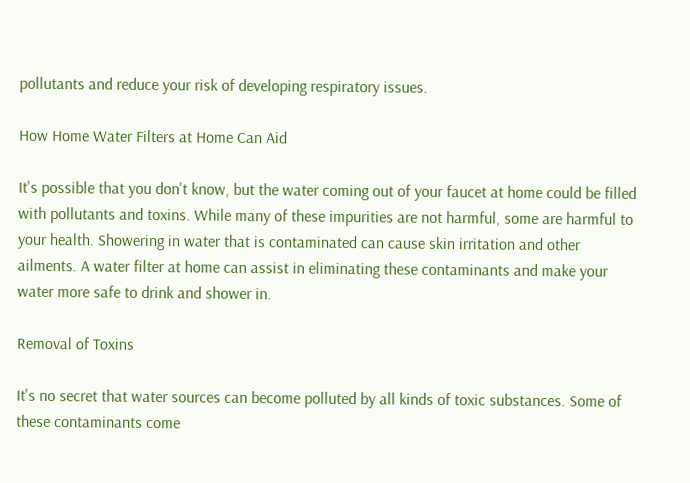pollutants and reduce your risk of developing respiratory issues.

How Home Water Filters at Home Can Aid

It's possible that you don't know, but the water coming out of your faucet at home could be filled with pollutants and toxins. While many of these impurities are not harmful, some are harmful to your health. Showering in water that is contaminated can cause skin irritation and other ailments. A water filter at home can assist in eliminating these contaminants and make your water more safe to drink and shower in.

Removal of Toxins

It's no secret that water sources can become polluted by all kinds of toxic substances. Some of these contaminants come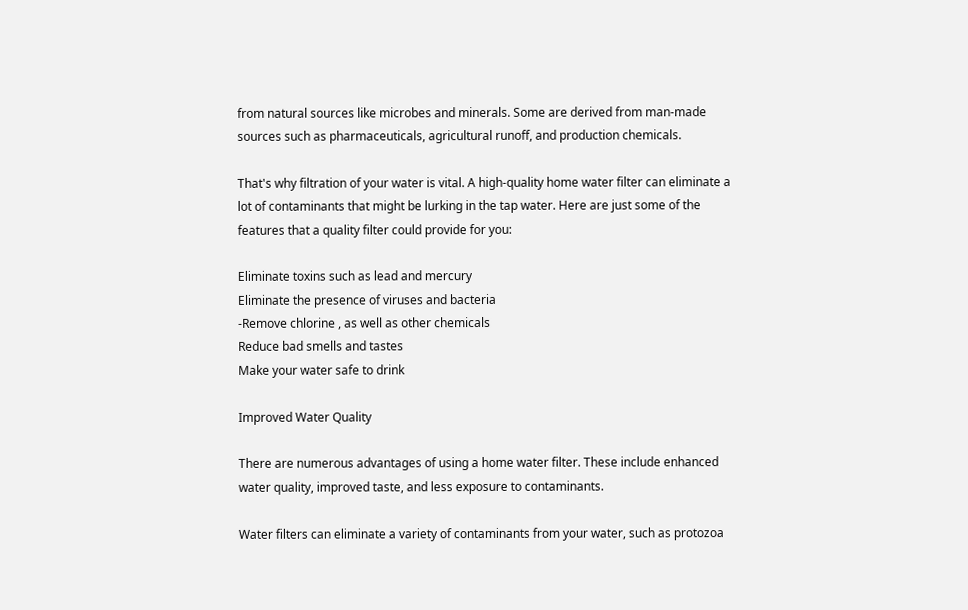from natural sources like microbes and minerals. Some are derived from man-made sources such as pharmaceuticals, agricultural runoff, and production chemicals.

That's why filtration of your water is vital. A high-quality home water filter can eliminate a lot of contaminants that might be lurking in the tap water. Here are just some of the features that a quality filter could provide for you:

Eliminate toxins such as lead and mercury
Eliminate the presence of viruses and bacteria
-Remove chlorine , as well as other chemicals
Reduce bad smells and tastes
Make your water safe to drink

Improved Water Quality

There are numerous advantages of using a home water filter. These include enhanced water quality, improved taste, and less exposure to contaminants.

Water filters can eliminate a variety of contaminants from your water, such as protozoa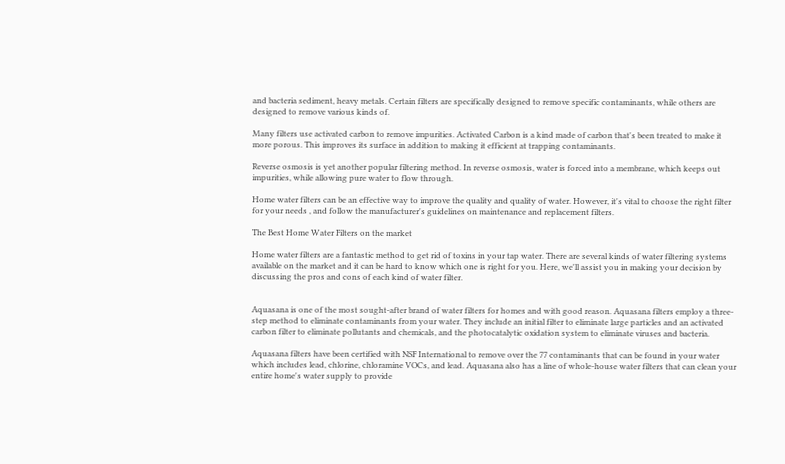and bacteria sediment, heavy metals. Certain filters are specifically designed to remove specific contaminants, while others are designed to remove various kinds of.

Many filters use activated carbon to remove impurities. Activated Carbon is a kind made of carbon that's been treated to make it more porous. This improves its surface in addition to making it efficient at trapping contaminants.

Reverse osmosis is yet another popular filtering method. In reverse osmosis, water is forced into a membrane, which keeps out impurities, while allowing pure water to flow through.

Home water filters can be an effective way to improve the quality and quality of water. However, it's vital to choose the right filter for your needs , and follow the manufacturer's guidelines on maintenance and replacement filters.

The Best Home Water Filters on the market

Home water filters are a fantastic method to get rid of toxins in your tap water. There are several kinds of water filtering systems available on the market and it can be hard to know which one is right for you. Here, we'll assist you in making your decision by discussing the pros and cons of each kind of water filter.


Aquasana is one of the most sought-after brand of water filters for homes and with good reason. Aquasana filters employ a three-step method to eliminate contaminants from your water. They include an initial filter to eliminate large particles and an activated carbon filter to eliminate pollutants and chemicals, and the photocatalytic oxidation system to eliminate viruses and bacteria.

Aquasana filters have been certified with NSF International to remove over the 77 contaminants that can be found in your water which includes lead, chlorine, chloramine VOCs, and lead. Aquasana also has a line of whole-house water filters that can clean your entire home's water supply to provide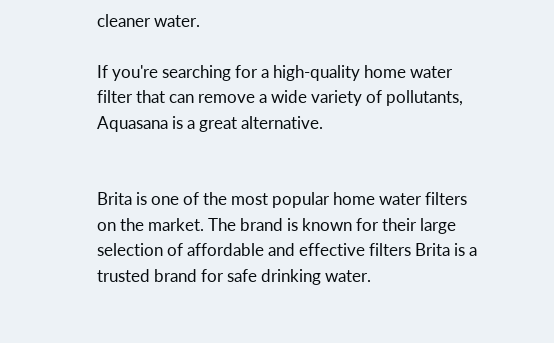cleaner water.

If you're searching for a high-quality home water filter that can remove a wide variety of pollutants, Aquasana is a great alternative.


Brita is one of the most popular home water filters on the market. The brand is known for their large selection of affordable and effective filters Brita is a trusted brand for safe drinking water.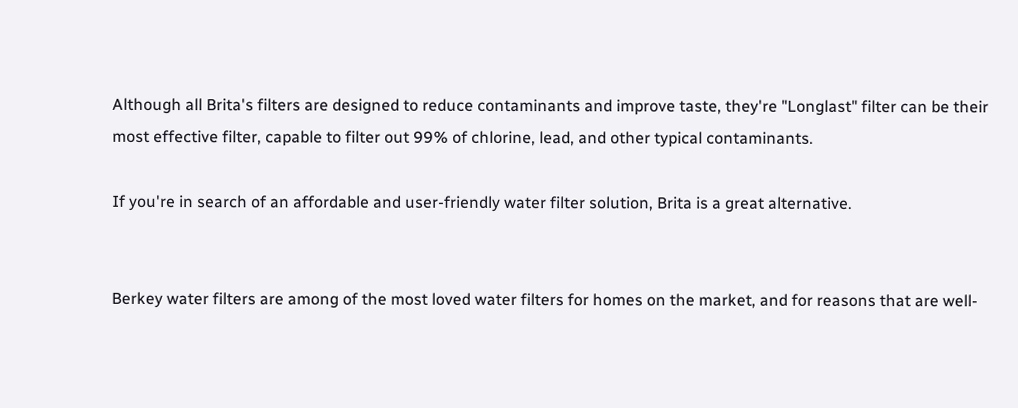Although all Brita's filters are designed to reduce contaminants and improve taste, they're "Longlast" filter can be their most effective filter, capable to filter out 99% of chlorine, lead, and other typical contaminants.

If you're in search of an affordable and user-friendly water filter solution, Brita is a great alternative.


Berkey water filters are among of the most loved water filters for homes on the market, and for reasons that are well-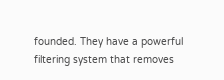founded. They have a powerful filtering system that removes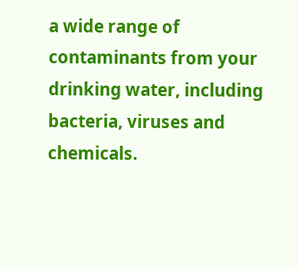a wide range of contaminants from your drinking water, including bacteria, viruses and chemicals.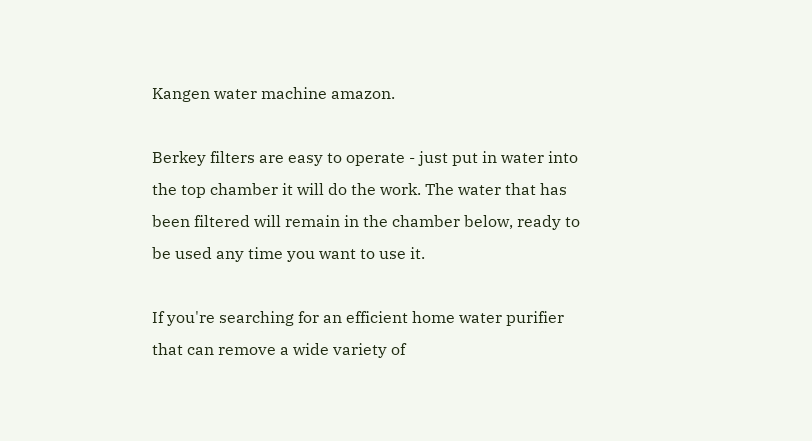Kangen water machine amazon.

Berkey filters are easy to operate - just put in water into the top chamber it will do the work. The water that has been filtered will remain in the chamber below, ready to be used any time you want to use it.

If you're searching for an efficient home water purifier that can remove a wide variety of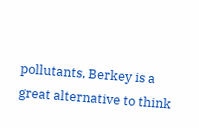pollutants, Berkey is a great alternative to think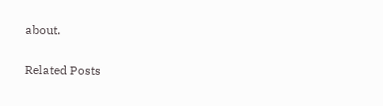about.

Related Posts